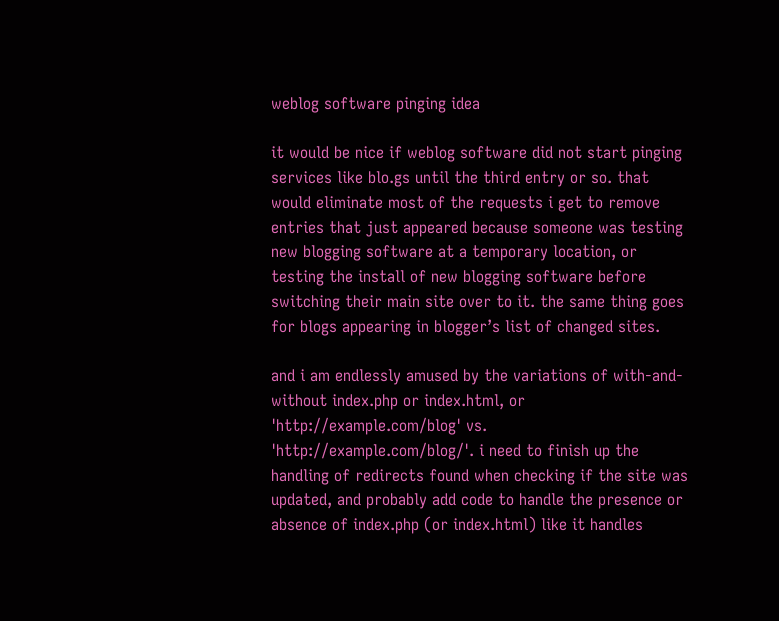weblog software pinging idea

it would be nice if weblog software did not start pinging services like blo.gs until the third entry or so. that would eliminate most of the requests i get to remove entries that just appeared because someone was testing new blogging software at a temporary location, or testing the install of new blogging software before switching their main site over to it. the same thing goes for blogs appearing in blogger’s list of changed sites.

and i am endlessly amused by the variations of with-and-without index.php or index.html, or 'http://example.com/blog' vs. 'http://example.com/blog/'. i need to finish up the handling of redirects found when checking if the site was updated, and probably add code to handle the presence or absence of index.php (or index.html) like it handles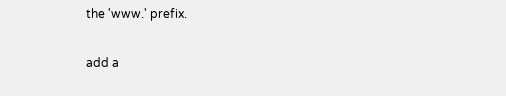the 'www.' prefix.

add a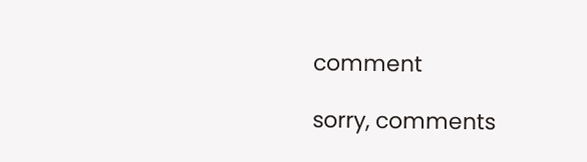comment

sorry, comments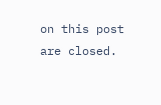on this post are closed.